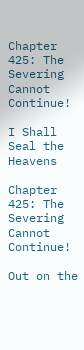Chapter 425: The Severing Cannot Continue!

I Shall Seal the Heavens

Chapter 425: The Severing Cannot Continue!

Out on the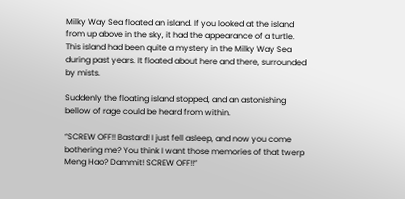Milky Way Sea floated an island. If you looked at the island from up above in the sky, it had the appearance of a turtle. This island had been quite a mystery in the Milky Way Sea during past years. It floated about here and there, surrounded by mists.

Suddenly the floating island stopped, and an astonishing bellow of rage could be heard from within.

“SCREW OFF!! Bastard! I just fell asleep, and now you come bothering me? You think I want those memories of that twerp Meng Hao? Dammit! SCREW OFF!!”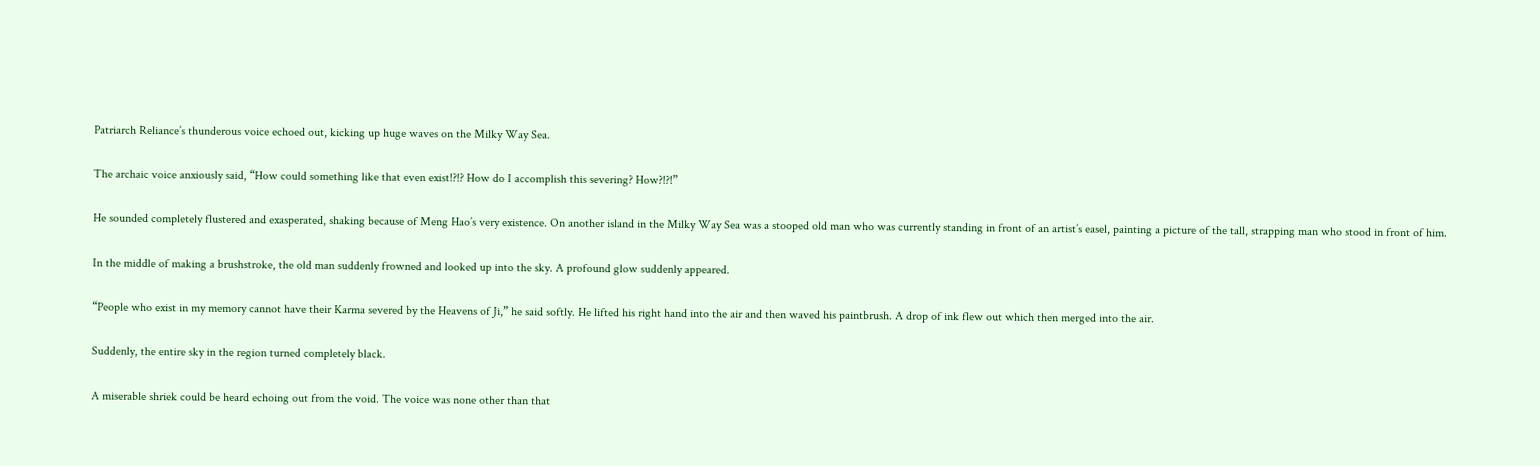Patriarch Reliance’s thunderous voice echoed out, kicking up huge waves on the Milky Way Sea.

The archaic voice anxiously said, “How could something like that even exist!?!? How do I accomplish this severing? How?!?!”

He sounded completely flustered and exasperated, shaking because of Meng Hao’s very existence. On another island in the Milky Way Sea was a stooped old man who was currently standing in front of an artist’s easel, painting a picture of the tall, strapping man who stood in front of him.

In the middle of making a brushstroke, the old man suddenly frowned and looked up into the sky. A profound glow suddenly appeared.

“People who exist in my memory cannot have their Karma severed by the Heavens of Ji,” he said softly. He lifted his right hand into the air and then waved his paintbrush. A drop of ink flew out which then merged into the air.

Suddenly, the entire sky in the region turned completely black.

A miserable shriek could be heard echoing out from the void. The voice was none other than that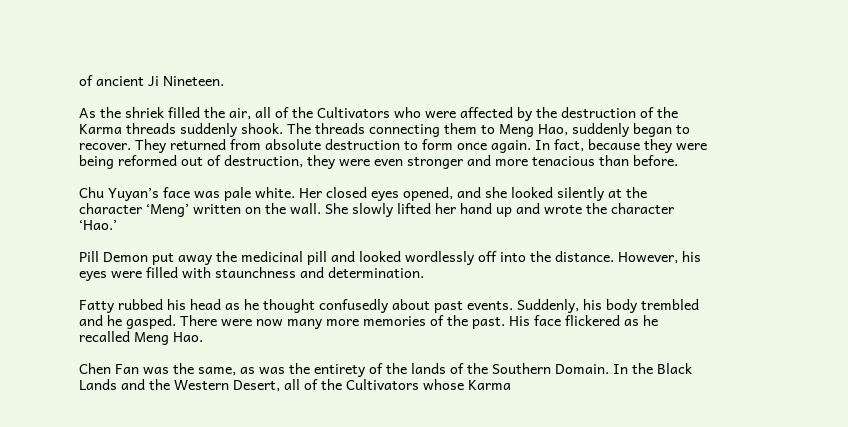of ancient Ji Nineteen.

As the shriek filled the air, all of the Cultivators who were affected by the destruction of the Karma threads suddenly shook. The threads connecting them to Meng Hao, suddenly began to recover. They returned from absolute destruction to form once again. In fact, because they were being reformed out of destruction, they were even stronger and more tenacious than before.

Chu Yuyan’s face was pale white. Her closed eyes opened, and she looked silently at the character ‘Meng’ written on the wall. She slowly lifted her hand up and wrote the character ‘Hao.’

Pill Demon put away the medicinal pill and looked wordlessly off into the distance. However, his eyes were filled with staunchness and determination.

Fatty rubbed his head as he thought confusedly about past events. Suddenly, his body trembled and he gasped. There were now many more memories of the past. His face flickered as he recalled Meng Hao.

Chen Fan was the same, as was the entirety of the lands of the Southern Domain. In the Black Lands and the Western Desert, all of the Cultivators whose Karma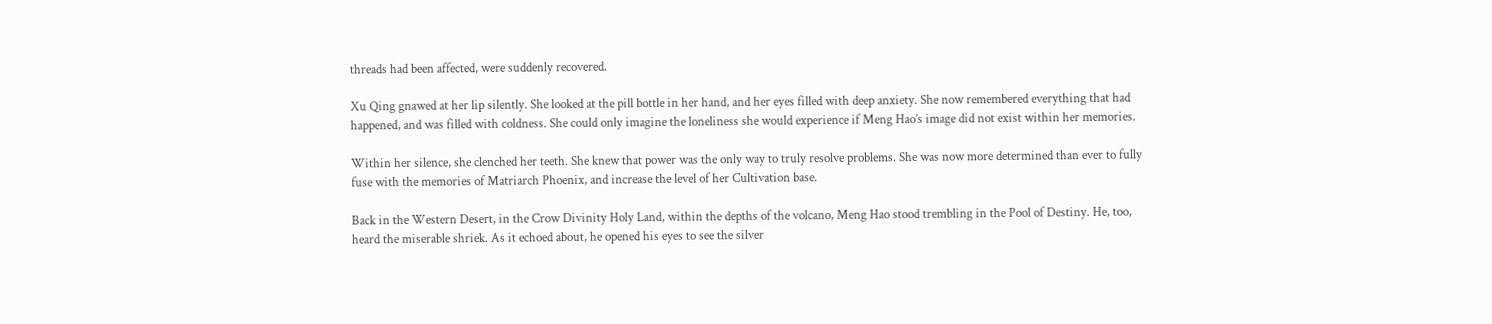threads had been affected, were suddenly recovered.

Xu Qing gnawed at her lip silently. She looked at the pill bottle in her hand, and her eyes filled with deep anxiety. She now remembered everything that had happened, and was filled with coldness. She could only imagine the loneliness she would experience if Meng Hao’s image did not exist within her memories.

Within her silence, she clenched her teeth. She knew that power was the only way to truly resolve problems. She was now more determined than ever to fully fuse with the memories of Matriarch Phoenix, and increase the level of her Cultivation base.

Back in the Western Desert, in the Crow Divinity Holy Land, within the depths of the volcano, Meng Hao stood trembling in the Pool of Destiny. He, too, heard the miserable shriek. As it echoed about, he opened his eyes to see the silver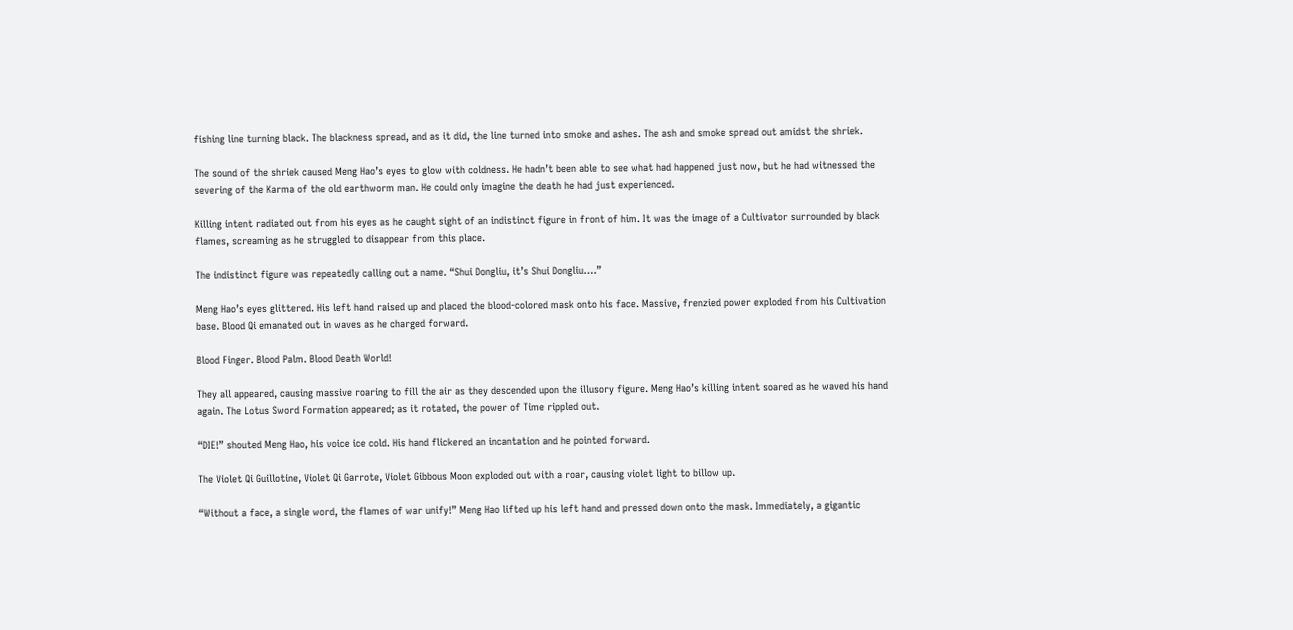fishing line turning black. The blackness spread, and as it did, the line turned into smoke and ashes. The ash and smoke spread out amidst the shriek.

The sound of the shriek caused Meng Hao’s eyes to glow with coldness. He hadn’t been able to see what had happened just now, but he had witnessed the severing of the Karma of the old earthworm man. He could only imagine the death he had just experienced.

Killing intent radiated out from his eyes as he caught sight of an indistinct figure in front of him. It was the image of a Cultivator surrounded by black flames, screaming as he struggled to disappear from this place.

The indistinct figure was repeatedly calling out a name. “Shui Dongliu, it’s Shui Dongliu….”

Meng Hao’s eyes glittered. His left hand raised up and placed the blood-colored mask onto his face. Massive, frenzied power exploded from his Cultivation base. Blood Qi emanated out in waves as he charged forward.

Blood Finger. Blood Palm. Blood Death World!

They all appeared, causing massive roaring to fill the air as they descended upon the illusory figure. Meng Hao’s killing intent soared as he waved his hand again. The Lotus Sword Formation appeared; as it rotated, the power of Time rippled out.

“DIE!” shouted Meng Hao, his voice ice cold. His hand flickered an incantation and he pointed forward.

The Violet Qi Guillotine, Violet Qi Garrote, Violet Gibbous Moon exploded out with a roar, causing violet light to billow up.

“Without a face, a single word, the flames of war unify!” Meng Hao lifted up his left hand and pressed down onto the mask. Immediately, a gigantic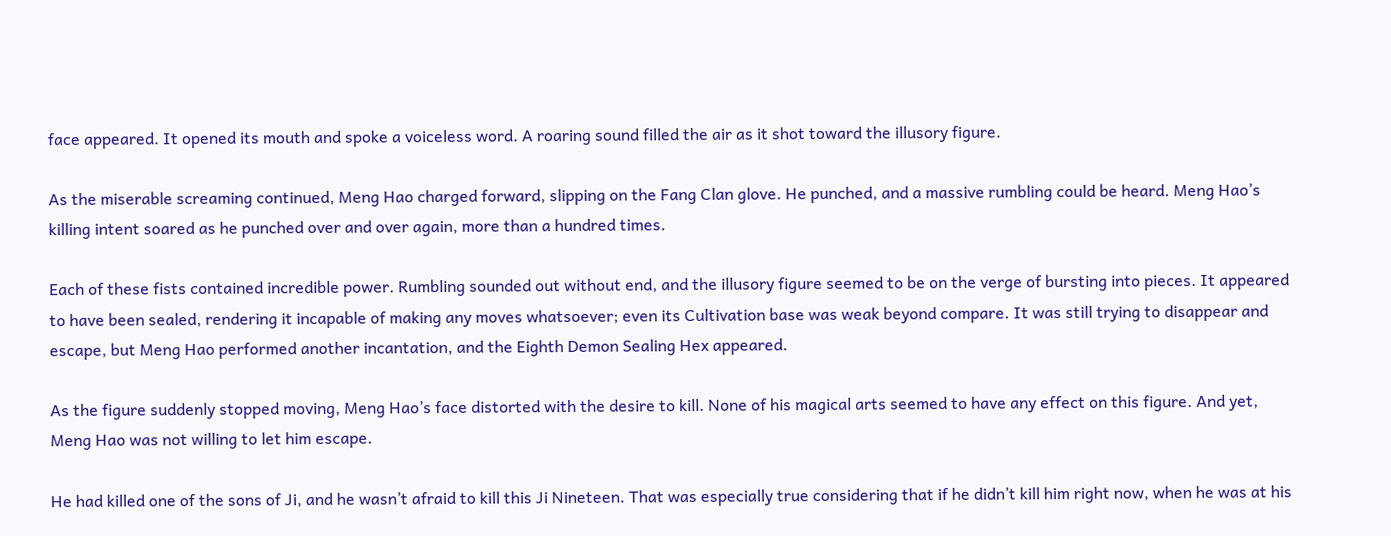face appeared. It opened its mouth and spoke a voiceless word. A roaring sound filled the air as it shot toward the illusory figure.

As the miserable screaming continued, Meng Hao charged forward, slipping on the Fang Clan glove. He punched, and a massive rumbling could be heard. Meng Hao’s killing intent soared as he punched over and over again, more than a hundred times.

Each of these fists contained incredible power. Rumbling sounded out without end, and the illusory figure seemed to be on the verge of bursting into pieces. It appeared to have been sealed, rendering it incapable of making any moves whatsoever; even its Cultivation base was weak beyond compare. It was still trying to disappear and escape, but Meng Hao performed another incantation, and the Eighth Demon Sealing Hex appeared.

As the figure suddenly stopped moving, Meng Hao’s face distorted with the desire to kill. None of his magical arts seemed to have any effect on this figure. And yet, Meng Hao was not willing to let him escape.

He had killed one of the sons of Ji, and he wasn’t afraid to kill this Ji Nineteen. That was especially true considering that if he didn’t kill him right now, when he was at his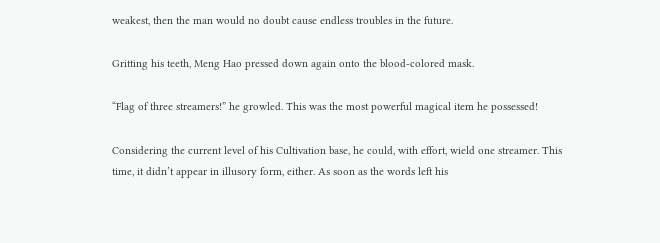weakest, then the man would no doubt cause endless troubles in the future.

Gritting his teeth, Meng Hao pressed down again onto the blood-colored mask.

“Flag of three streamers!” he growled. This was the most powerful magical item he possessed!

Considering the current level of his Cultivation base, he could, with effort, wield one streamer. This time, it didn’t appear in illusory form, either. As soon as the words left his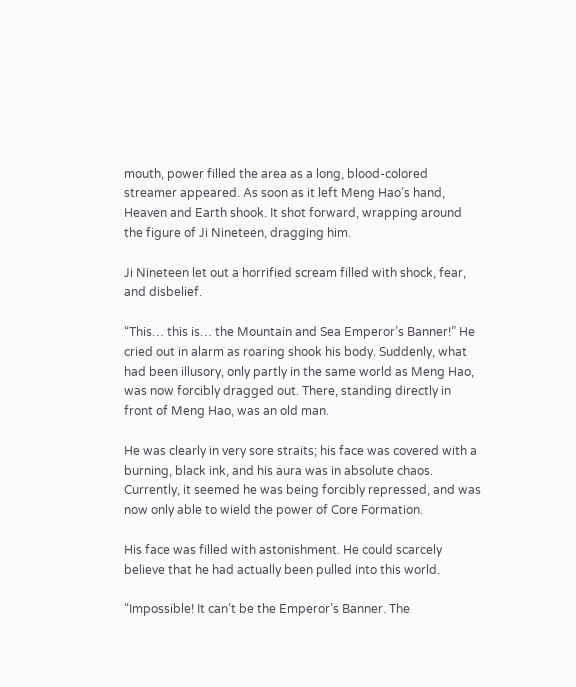mouth, power filled the area as a long, blood-colored streamer appeared. As soon as it left Meng Hao’s hand, Heaven and Earth shook. It shot forward, wrapping around the figure of Ji Nineteen, dragging him.

Ji Nineteen let out a horrified scream filled with shock, fear, and disbelief.

“This… this is… the Mountain and Sea Emperor’s Banner!” He cried out in alarm as roaring shook his body. Suddenly, what had been illusory, only partly in the same world as Meng Hao, was now forcibly dragged out. There, standing directly in front of Meng Hao, was an old man.

He was clearly in very sore straits; his face was covered with a burning, black ink, and his aura was in absolute chaos. Currently, it seemed he was being forcibly repressed, and was now only able to wield the power of Core Formation.

His face was filled with astonishment. He could scarcely believe that he had actually been pulled into this world.

“Impossible! It can’t be the Emperor’s Banner. The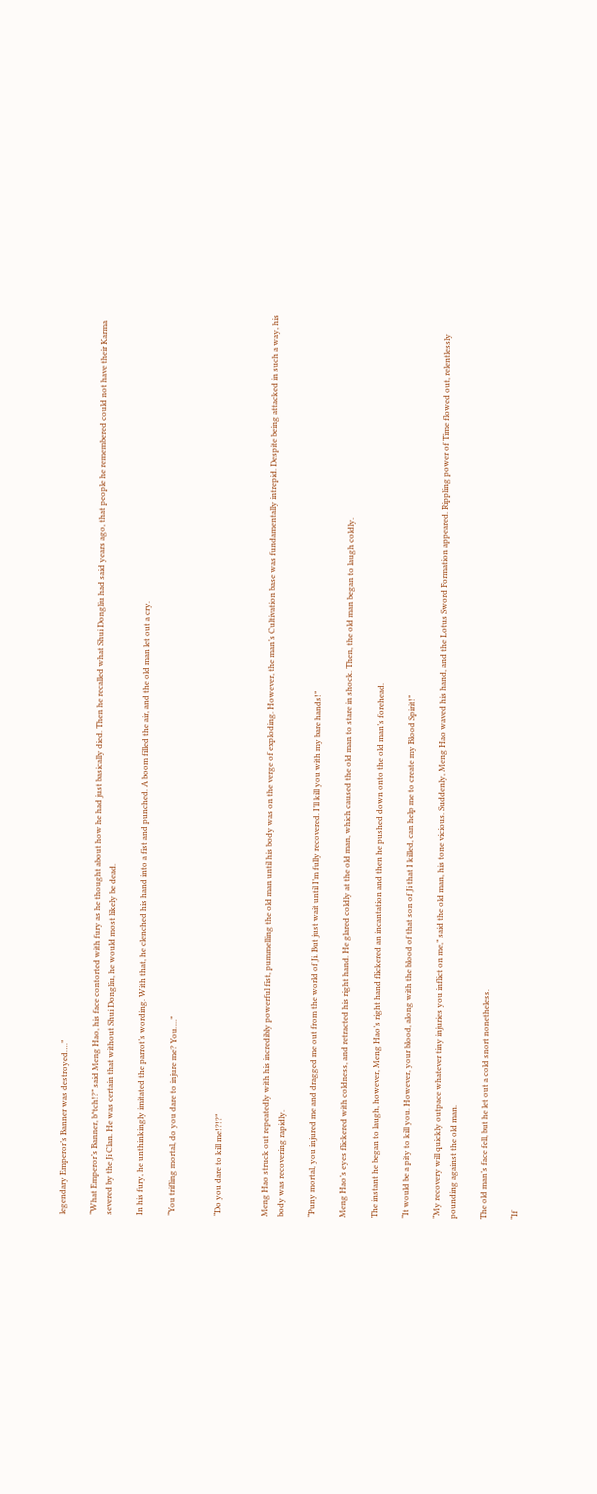legendary Emperor’s Banner was destroyed….”

“What Emperor’s Banner, b*tch!?” said Meng Hao, his face contorted with fury as he thought about how he had just basically died. Then he recalled what Shui Dongliu had said years ago, that people he remembered could not have their Karma severed by the Ji Clan. He was certain that without Shui Dongliu, he would most likely be dead.

In his fury, he unthinkingly imitated the parrot’s wording. With that, he clenched his hand into a fist and punched. A boom filled the air, and the old man let out a cry.

“You trifling mortal, do you dare to injure me? You….”


“Do you dare to kill me!?!?”


Meng Hao struck out repeatedly with his incredibly powerful fist, pummelling the old man until his body was on the verge of exploding. However, the man’s Cultivation base was fundamentally intrepid. Despite being attacked in such a way, his body was recovering rapidly.

“Puny mortal, you injured me and dragged me out from the world of Ji. But just wait until I’m fully recovered. I’ll kill you with my bare hands!”

Meng Hao’s eyes flickered with coldness, and retracted his right hand. He glared coldly at the old man, which caused the old man to stare in shock. Then, the old man began to laugh coldly.

The instant he began to laugh, however, Meng Hao’s right hand flickered an incantation and then he pushed down onto the old man’s forehead.

“It would be a pity to kill you. However, your blood, along with the blood of that son of Ji that I killed, can help me to create my Blood Spirit!”

“My recovery will quickly outpace whatever tiny injuries you inflict on me,” said the old man, his tone vicious. Suddenly, Meng Hao waved his hand, and the Lotus Sword Formation appeared. Rippling power of Time flowed out, relentlessly pounding against the old man.

The old man’s face fell, but he let out a cold snort nonetheless.

“If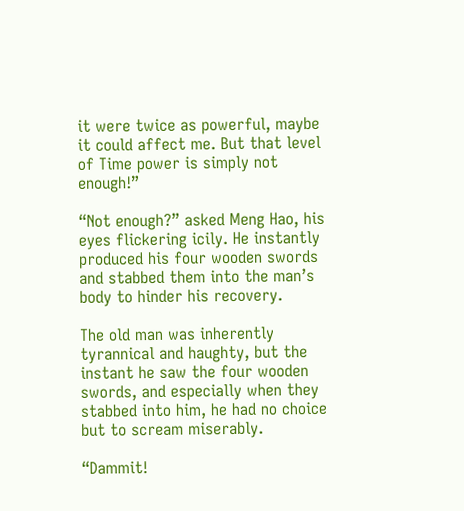it were twice as powerful, maybe it could affect me. But that level of Time power is simply not enough!”

“Not enough?” asked Meng Hao, his eyes flickering icily. He instantly produced his four wooden swords and stabbed them into the man’s body to hinder his recovery.

The old man was inherently tyrannical and haughty, but the instant he saw the four wooden swords, and especially when they stabbed into him, he had no choice but to scream miserably.

“Dammit!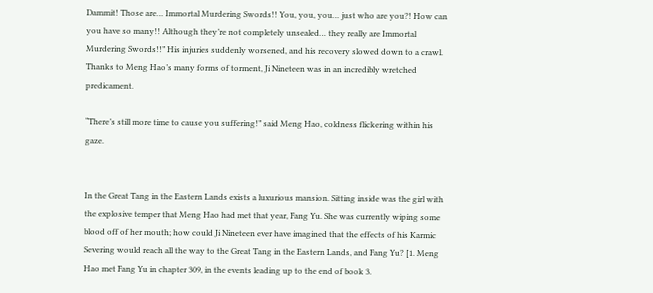Dammit! Those are… Immortal Murdering Swords!! You, you, you… just who are you?! How can you have so many!! Although they’re not completely unsealed… they really are Immortal Murdering Swords!!” His injuries suddenly worsened, and his recovery slowed down to a crawl. Thanks to Meng Hao’s many forms of torment, Ji Nineteen was in an incredibly wretched predicament.

“There’s still more time to cause you suffering!” said Meng Hao, coldness flickering within his gaze.


In the Great Tang in the Eastern Lands exists a luxurious mansion. Sitting inside was the girl with the explosive temper that Meng Hao had met that year, Fang Yu. She was currently wiping some blood off of her mouth; how could Ji Nineteen ever have imagined that the effects of his Karmic Severing would reach all the way to the Great Tang in the Eastern Lands, and Fang Yu? [1. Meng Hao met Fang Yu in chapter 309, in the events leading up to the end of book 3.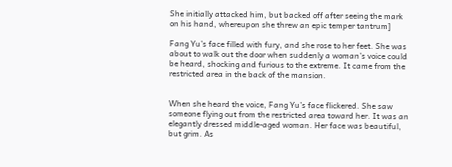She initially attacked him, but backed off after seeing the mark on his hand, whereupon she threw an epic temper tantrum]

Fang Yu’s face filled with fury, and she rose to her feet. She was about to walk out the door when suddenly a woman’s voice could be heard, shocking and furious to the extreme. It came from the restricted area in the back of the mansion.


When she heard the voice, Fang Yu’s face flickered. She saw someone flying out from the restricted area toward her. It was an elegantly dressed middle-aged woman. Her face was beautiful, but grim. As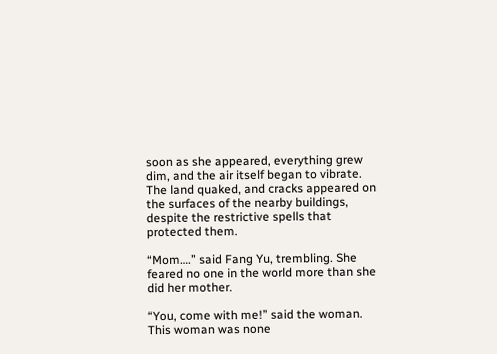soon as she appeared, everything grew dim, and the air itself began to vibrate. The land quaked, and cracks appeared on the surfaces of the nearby buildings, despite the restrictive spells that protected them.

“Mom….” said Fang Yu, trembling. She feared no one in the world more than she did her mother.

“You, come with me!” said the woman. This woman was none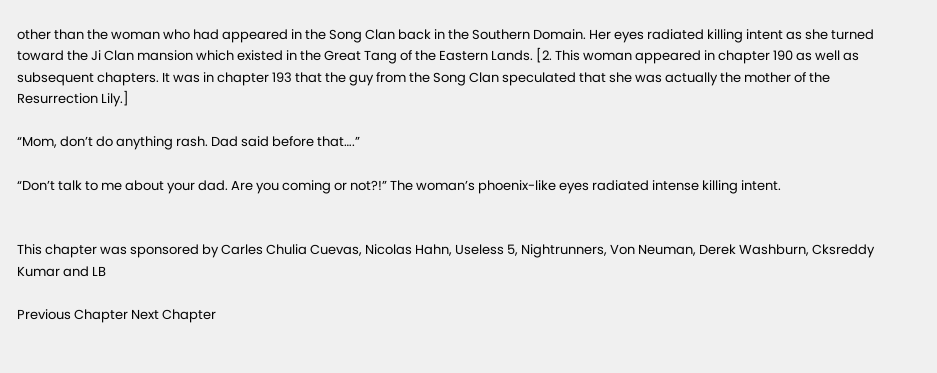other than the woman who had appeared in the Song Clan back in the Southern Domain. Her eyes radiated killing intent as she turned toward the Ji Clan mansion which existed in the Great Tang of the Eastern Lands. [2. This woman appeared in chapter 190 as well as subsequent chapters. It was in chapter 193 that the guy from the Song Clan speculated that she was actually the mother of the Resurrection Lily.]

“Mom, don’t do anything rash. Dad said before that….”

“Don’t talk to me about your dad. Are you coming or not?!” The woman’s phoenix-like eyes radiated intense killing intent.


This chapter was sponsored by Carles Chulia Cuevas, Nicolas Hahn, Useless 5, Nightrunners, Von Neuman, Derek Washburn, Cksreddy Kumar and LB

Previous Chapter Next Chapter